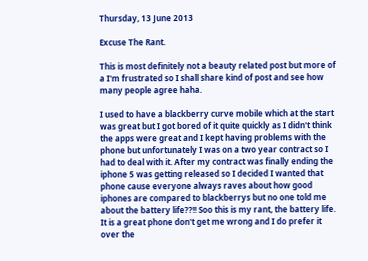Thursday, 13 June 2013

Excuse The Rant.

This is most definitely not a beauty related post but more of a I'm frustrated so I shall share kind of post and see how many people agree haha.

I used to have a blackberry curve mobile which at the start was great but I got bored of it quite quickly as I didn't think the apps were great and I kept having problems with the phone but unfortunately I was on a two year contract so I had to deal with it. After my contract was finally ending the iphone 5 was getting released so I decided I wanted that phone cause everyone always raves about how good iphones are compared to blackberrys but no one told me about the battery life??!! Soo this is my rant, the battery life. It is a great phone don't get me wrong and I do prefer it over the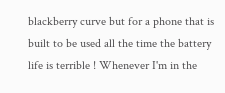blackberry curve but for a phone that is built to be used all the time the battery life is terrible ! Whenever I'm in the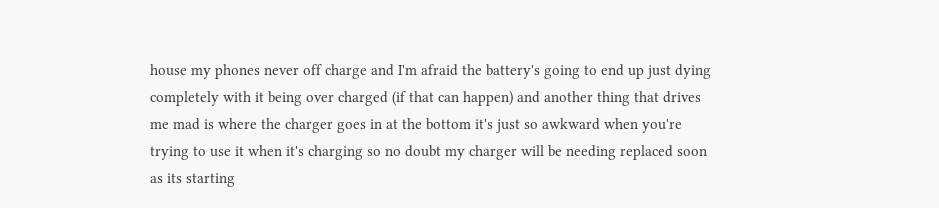house my phones never off charge and I'm afraid the battery's going to end up just dying completely with it being over charged (if that can happen) and another thing that drives me mad is where the charger goes in at the bottom it's just so awkward when you're trying to use it when it's charging so no doubt my charger will be needing replaced soon as its starting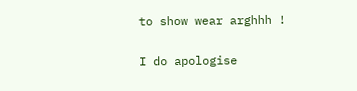to show wear arghhh !

I do apologise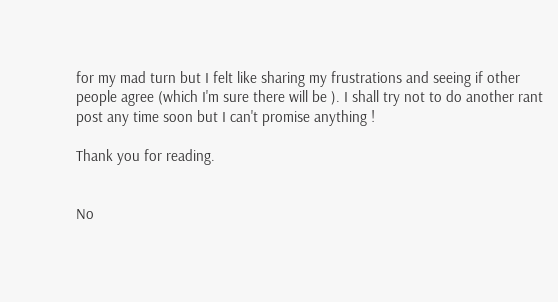for my mad turn but I felt like sharing my frustrations and seeing if other people agree (which I'm sure there will be ). I shall try not to do another rant post any time soon but I can't promise anything !

Thank you for reading.


No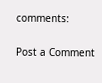comments:

Post a Comment